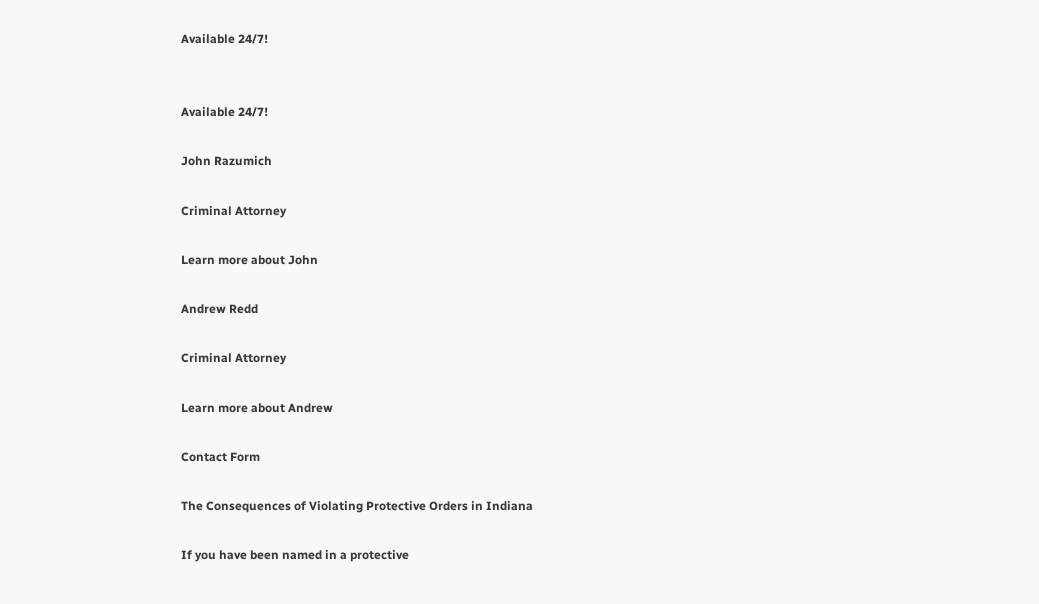Available 24/7!


Available 24/7!

John Razumich

Criminal Attorney

Learn more about John

Andrew Redd

Criminal Attorney

Learn more about Andrew

Contact Form

The Consequences of Violating Protective Orders in Indiana

If you have been named in a protective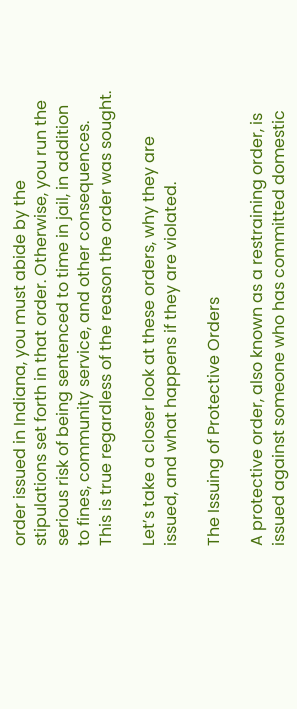order issued in Indiana, you must abide by the stipulations set forth in that order. Otherwise, you run the serious risk of being sentenced to time in jail, in addition to fines, community service, and other consequences. This is true regardless of the reason the order was sought.

Let’s take a closer look at these orders, why they are issued, and what happens if they are violated.

The Issuing of Protective Orders

A protective order, also known as a restraining order, is issued against someone who has committed domestic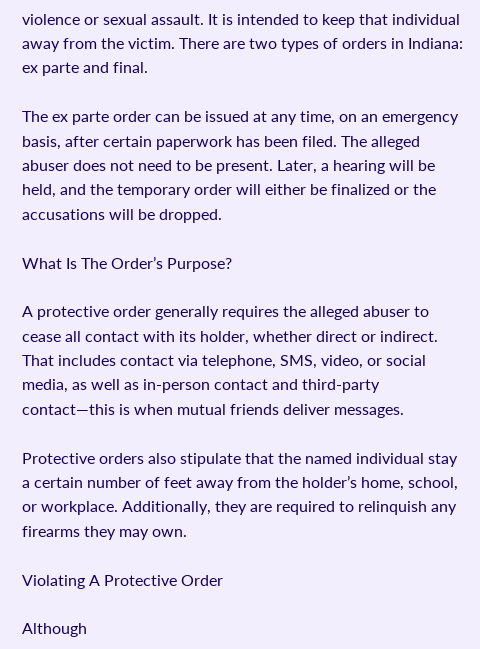violence or sexual assault. It is intended to keep that individual away from the victim. There are two types of orders in Indiana: ex parte and final.

The ex parte order can be issued at any time, on an emergency basis, after certain paperwork has been filed. The alleged abuser does not need to be present. Later, a hearing will be held, and the temporary order will either be finalized or the accusations will be dropped.

What Is The Order’s Purpose?

A protective order generally requires the alleged abuser to cease all contact with its holder, whether direct or indirect. That includes contact via telephone, SMS, video, or social media, as well as in-person contact and third-party contact—this is when mutual friends deliver messages.

Protective orders also stipulate that the named individual stay a certain number of feet away from the holder’s home, school, or workplace. Additionally, they are required to relinquish any firearms they may own.

Violating A Protective Order

Although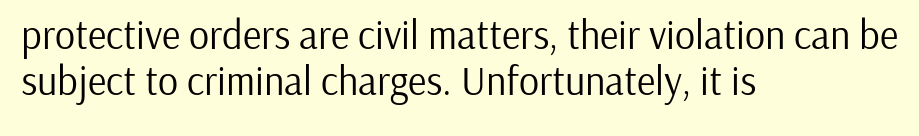protective orders are civil matters, their violation can be subject to criminal charges. Unfortunately, it is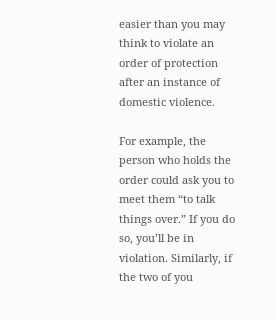easier than you may think to violate an order of protection after an instance of domestic violence.

For example, the person who holds the order could ask you to meet them “to talk things over.” If you do so, you’ll be in violation. Similarly, if the two of you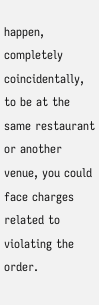happen, completely coincidentally, to be at the same restaurant or another venue, you could face charges related to violating the order.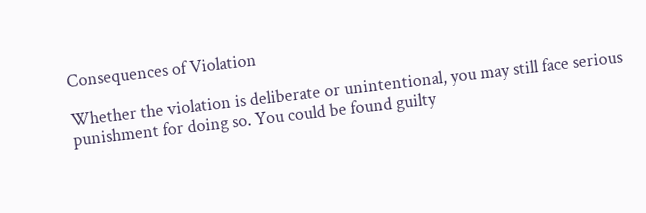Consequences of Violation

Whether the violation is deliberate or unintentional, you may still face serious punishment for doing so. You could be found guilty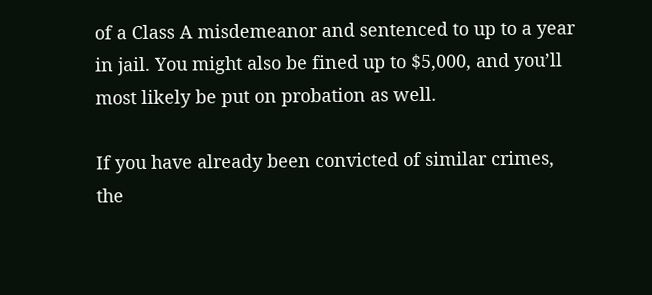of a Class A misdemeanor and sentenced to up to a year in jail. You might also be fined up to $5,000, and you’ll most likely be put on probation as well.

If you have already been convicted of similar crimes, the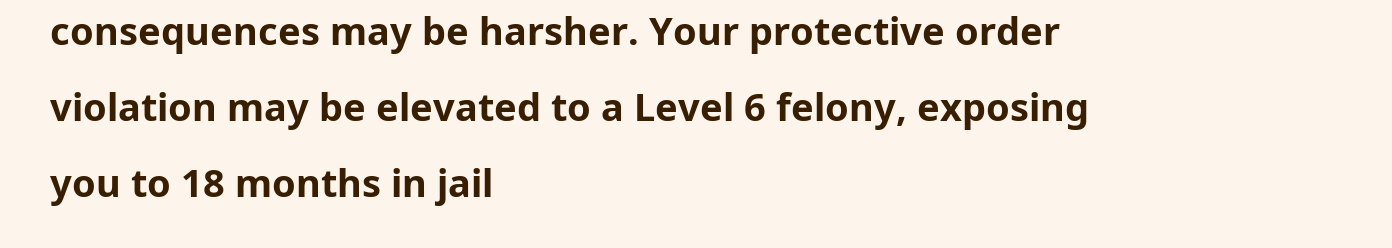consequences may be harsher. Your protective order violation may be elevated to a Level 6 felony, exposing you to 18 months in jail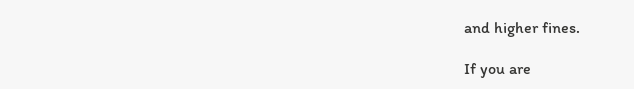and higher fines.

If you are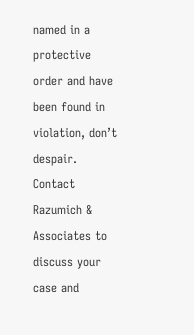named in a protective order and have been found in violation, don’t despair. Contact Razumich & Associates to discuss your case and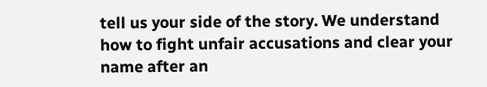tell us your side of the story. We understand how to fight unfair accusations and clear your name after an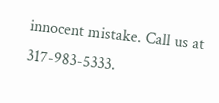innocent mistake. Call us at 317-983-5333.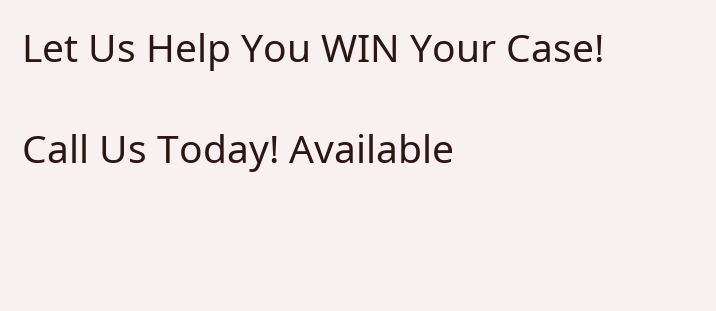Let Us Help You WIN Your Case!

Call Us Today! Available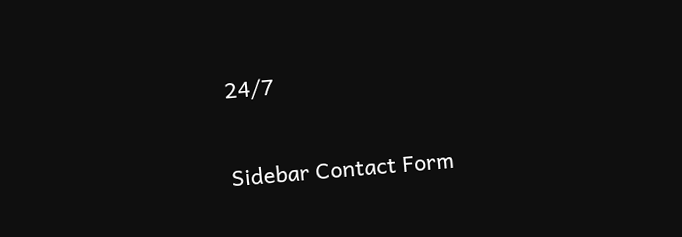24/7

Sidebar Contact Form